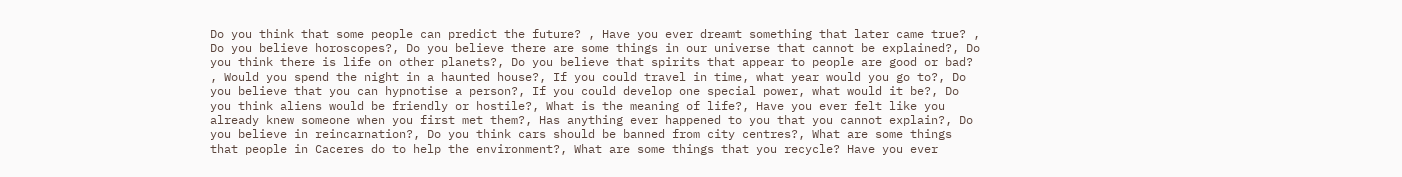Do you think that some people can predict the future? , Have you ever dreamt something that later came true? , Do you believe horoscopes?, Do you believe there are some things in our universe that cannot be explained?, Do you think there is life on other planets?, Do you believe that spirits that appear to people are good or bad? , Would you spend the night in a haunted house?, If you could travel in time, what year would you go to?, Do you believe that you can hypnotise a person?, If you could develop one special power, what would it be?, Do you think aliens would be friendly or hostile?, What is the meaning of life?, Have you ever felt like you already knew someone when you first met them?, Has anything ever happened to you that you cannot explain?, Do you believe in reincarnation?, Do you think cars should be banned from city centres?, What are some things that people in Caceres do to help the environment?, What are some things that you recycle? Have you ever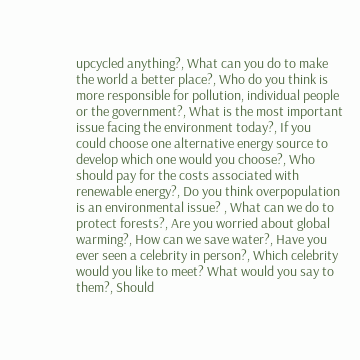upcycled anything?, What can you do to make the world a better place?, Who do you think is more responsible for pollution, individual people or the government?, What is the most important issue facing the environment today?, If you could choose one alternative energy source to develop which one would you choose?, Who should pay for the costs associated with renewable energy?, Do you think overpopulation is an environmental issue? , What can we do to protect forests?, Are you worried about global warming?, How can we save water?, Have you ever seen a celebrity in person?, Which celebrity would you like to meet? What would you say to them?, Should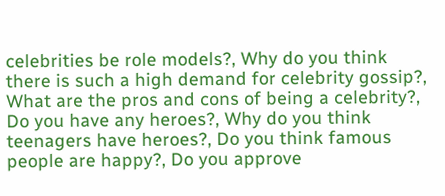celebrities be role models?, Why do you think there is such a high demand for celebrity gossip?, What are the pros and cons of being a celebrity?, Do you have any heroes?, Why do you think teenagers have heroes?, Do you think famous people are happy?, Do you approve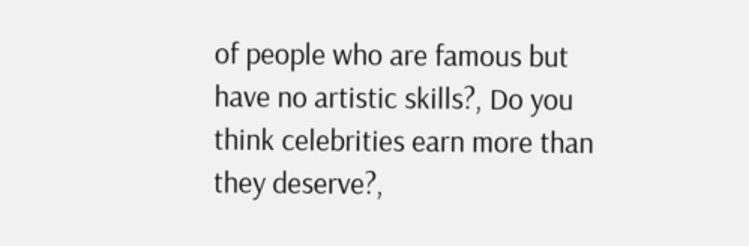of people who are famous but have no artistic skills?, Do you think celebrities earn more than they deserve?,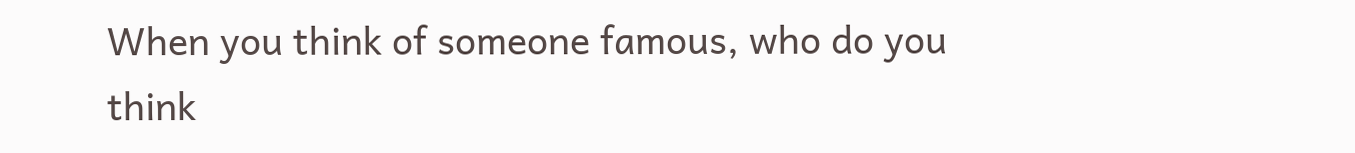When you think of someone famous, who do you think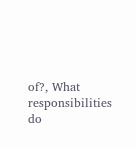of?, What responsibilities do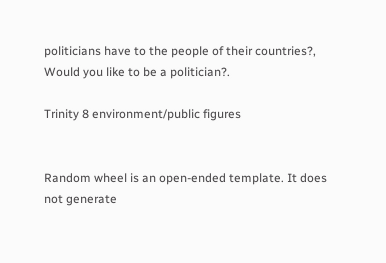politicians have to the people of their countries?, Would you like to be a politician?.

Trinity 8 environment/public figures


Random wheel is an open-ended template. It does not generate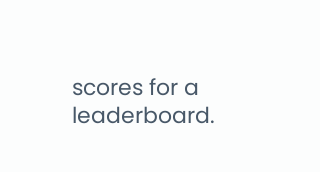scores for a leaderboard.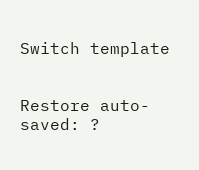Switch template


Restore auto-saved: ?